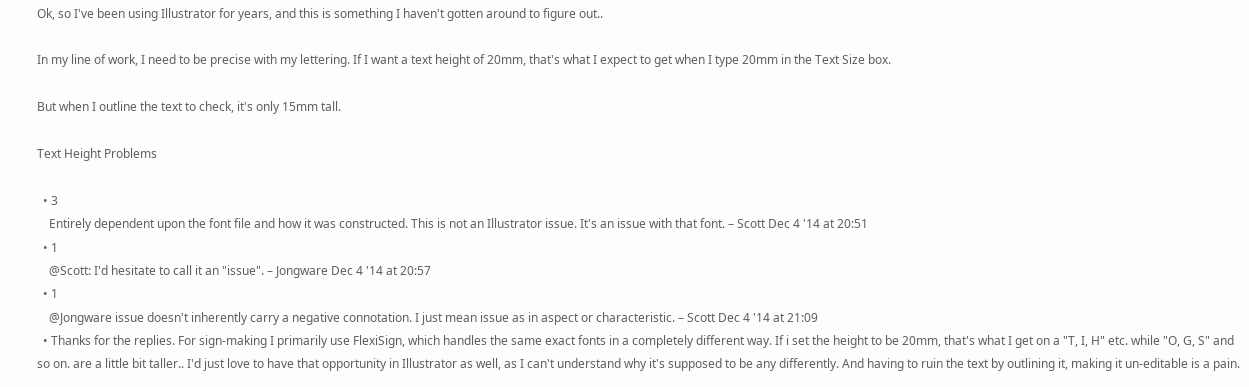Ok, so I've been using Illustrator for years, and this is something I haven't gotten around to figure out..

In my line of work, I need to be precise with my lettering. If I want a text height of 20mm, that's what I expect to get when I type 20mm in the Text Size box.

But when I outline the text to check, it's only 15mm tall.

Text Height Problems

  • 3
    Entirely dependent upon the font file and how it was constructed. This is not an Illustrator issue. It's an issue with that font. – Scott Dec 4 '14 at 20:51
  • 1
    @Scott: I'd hesitate to call it an "issue". – Jongware Dec 4 '14 at 20:57
  • 1
    @Jongware issue doesn't inherently carry a negative connotation. I just mean issue as in aspect or characteristic. – Scott Dec 4 '14 at 21:09
  • Thanks for the replies. For sign-making I primarily use FlexiSign, which handles the same exact fonts in a completely different way. If i set the height to be 20mm, that's what I get on a "T, I, H" etc. while "O, G, S" and so on. are a little bit taller.. I'd just love to have that opportunity in Illustrator as well, as I can't understand why it's supposed to be any differently. And having to ruin the text by outlining it, making it un-editable is a pain.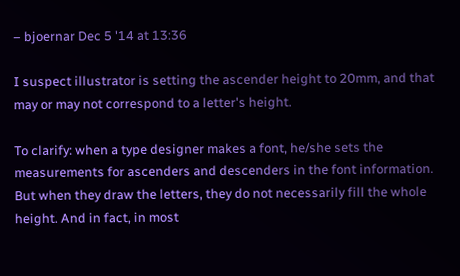– bjoernar Dec 5 '14 at 13:36

I suspect illustrator is setting the ascender height to 20mm, and that may or may not correspond to a letter's height.

To clarify: when a type designer makes a font, he/she sets the measurements for ascenders and descenders in the font information. But when they draw the letters, they do not necessarily fill the whole height. And in fact, in most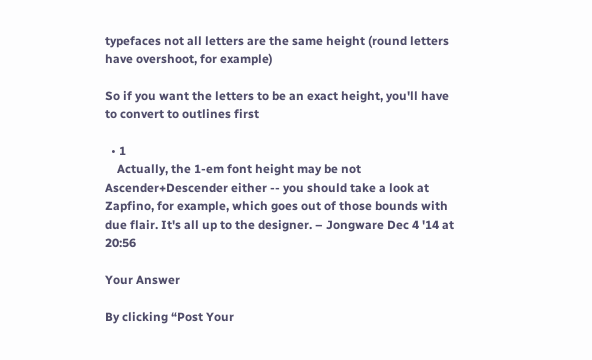typefaces not all letters are the same height (round letters have overshoot, for example)

So if you want the letters to be an exact height, you'll have to convert to outlines first

  • 1
    Actually, the 1-em font height may be not Ascender+Descender either -- you should take a look at Zapfino, for example, which goes out of those bounds with due flair. It's all up to the designer. – Jongware Dec 4 '14 at 20:56

Your Answer

By clicking “Post Your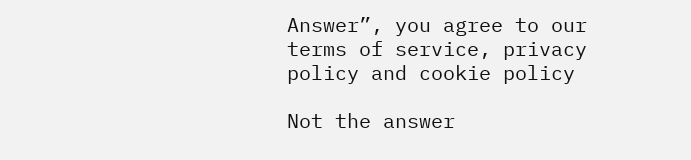Answer”, you agree to our terms of service, privacy policy and cookie policy

Not the answer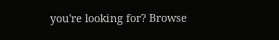you're looking for? Browse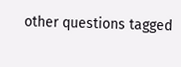other questions tagged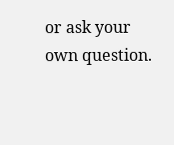or ask your own question.